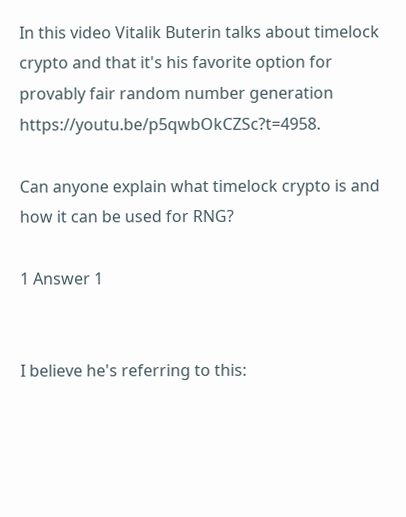In this video Vitalik Buterin talks about timelock crypto and that it's his favorite option for provably fair random number generation https://youtu.be/p5qwbOkCZSc?t=4958.

Can anyone explain what timelock crypto is and how it can be used for RNG?

1 Answer 1


I believe he's referring to this: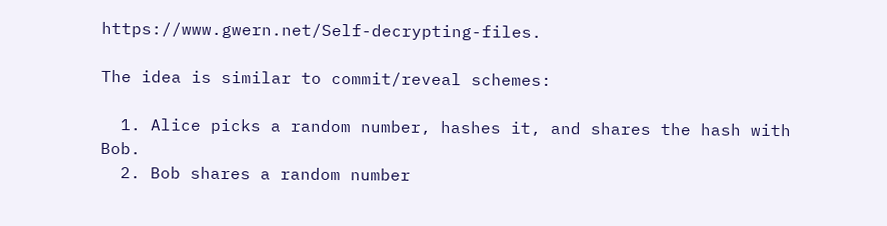https://www.gwern.net/Self-decrypting-files.

The idea is similar to commit/reveal schemes:

  1. Alice picks a random number, hashes it, and shares the hash with Bob.
  2. Bob shares a random number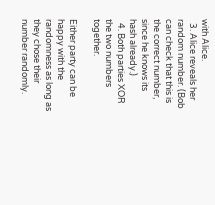with Alice.
  3. Alice reveals her random number. (Bob can check that this is the correct number, since he knows its hash already.)
  4. Both parties XOR the two numbers together.

Either party can be happy with the randomness as long as they chose their number randomly.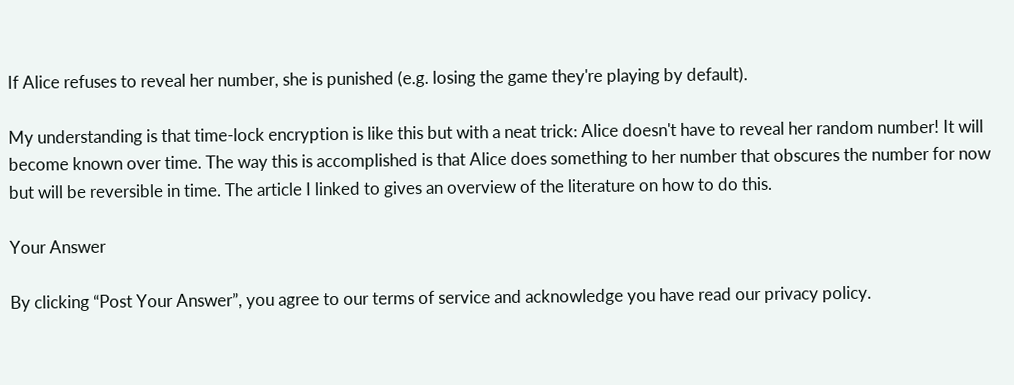If Alice refuses to reveal her number, she is punished (e.g. losing the game they're playing by default).

My understanding is that time-lock encryption is like this but with a neat trick: Alice doesn't have to reveal her random number! It will become known over time. The way this is accomplished is that Alice does something to her number that obscures the number for now but will be reversible in time. The article I linked to gives an overview of the literature on how to do this.

Your Answer

By clicking “Post Your Answer”, you agree to our terms of service and acknowledge you have read our privacy policy.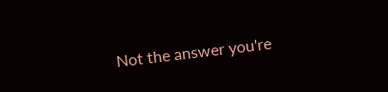Not the answer you're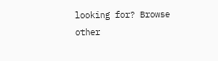looking for? Browse other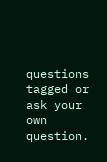questions tagged or ask your own question.